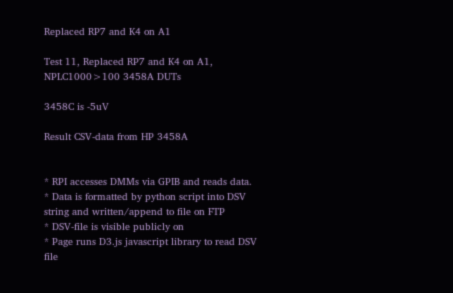Replaced RP7 and K4 on A1

Test 11, Replaced RP7 and K4 on A1, NPLC1000>100 3458A DUTs

3458C is -5uV

Result CSV-data from HP 3458A


* RPI accesses DMMs via GPIB and reads data.
* Data is formatted by python script into DSV string and written/append to file on FTP
* DSV-file is visible publicly on
* Page runs D3.js javascript library to read DSV file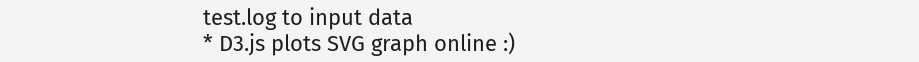test.log to input data
* D3.js plots SVG graph online :)